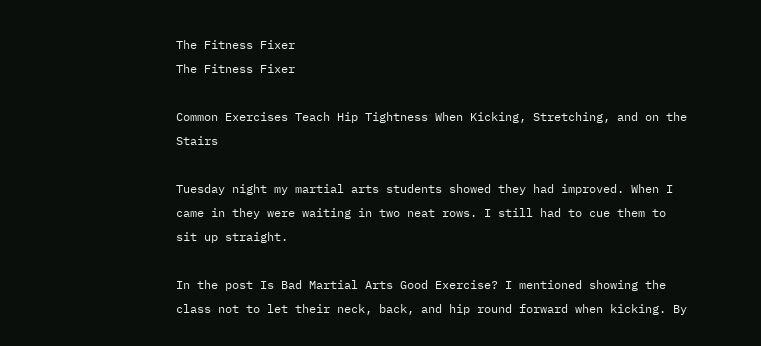The Fitness Fixer
The Fitness Fixer

Common Exercises Teach Hip Tightness When Kicking, Stretching, and on the Stairs

Tuesday night my martial arts students showed they had improved. When I came in they were waiting in two neat rows. I still had to cue them to sit up straight.

In the post Is Bad Martial Arts Good Exercise? I mentioned showing the class not to let their neck, back, and hip round forward when kicking. By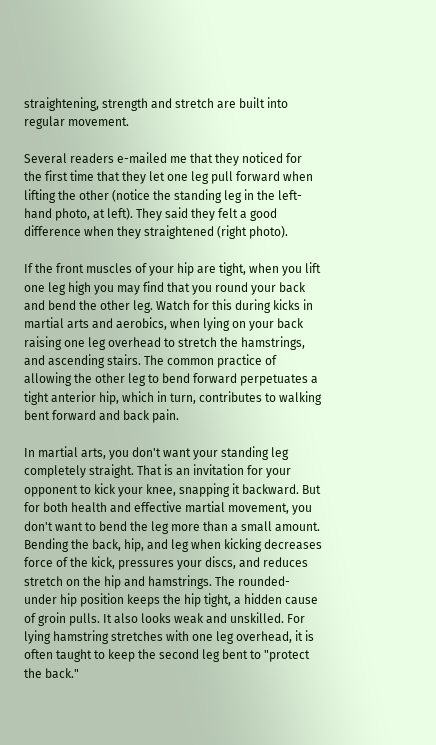straightening, strength and stretch are built into regular movement.

Several readers e-mailed me that they noticed for the first time that they let one leg pull forward when lifting the other (notice the standing leg in the left-hand photo, at left). They said they felt a good difference when they straightened (right photo).

If the front muscles of your hip are tight, when you lift one leg high you may find that you round your back and bend the other leg. Watch for this during kicks in martial arts and aerobics, when lying on your back raising one leg overhead to stretch the hamstrings, and ascending stairs. The common practice of allowing the other leg to bend forward perpetuates a tight anterior hip, which in turn, contributes to walking bent forward and back pain.

In martial arts, you don't want your standing leg completely straight. That is an invitation for your opponent to kick your knee, snapping it backward. But for both health and effective martial movement, you don't want to bend the leg more than a small amount. Bending the back, hip, and leg when kicking decreases force of the kick, pressures your discs, and reduces stretch on the hip and hamstrings. The rounded-under hip position keeps the hip tight, a hidden cause of groin pulls. It also looks weak and unskilled. For lying hamstring stretches with one leg overhead, it is often taught to keep the second leg bent to "protect the back."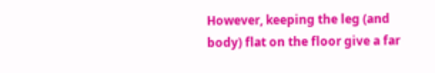However, keeping the leg (and body) flat on the floor give a far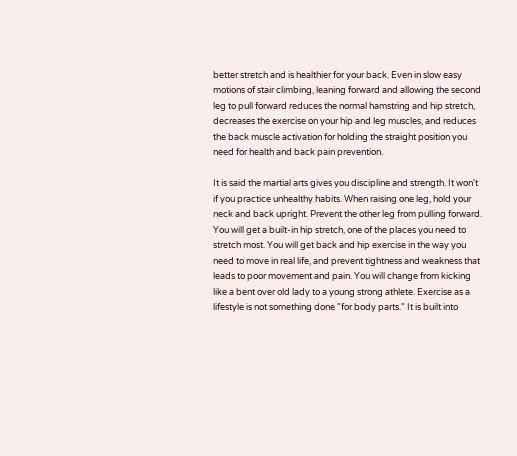better stretch and is healthier for your back. Even in slow easy motions of stair climbing, leaning forward and allowing the second leg to pull forward reduces the normal hamstring and hip stretch, decreases the exercise on your hip and leg muscles, and reduces the back muscle activation for holding the straight position you need for health and back pain prevention.

It is said the martial arts gives you discipline and strength. It won't if you practice unhealthy habits. When raising one leg, hold your neck and back upright. Prevent the other leg from pulling forward. You will get a built-in hip stretch, one of the places you need to stretch most. You will get back and hip exercise in the way you need to move in real life, and prevent tightness and weakness that leads to poor movement and pain. You will change from kicking like a bent over old lady to a young strong athlete. Exercise as a lifestyle is not something done "for body parts." It is built into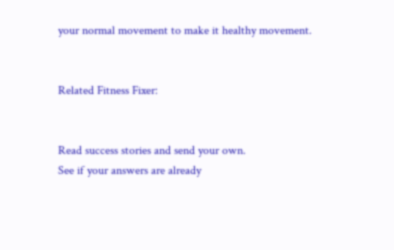your normal movement to make it healthy movement.


Related Fitness Fixer:


Read success stories and send your own.
See if your answers are already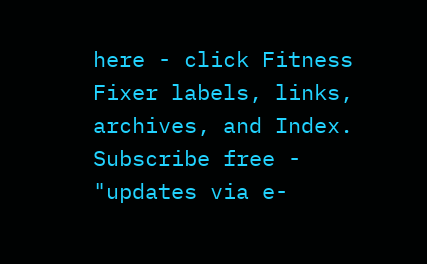here - click Fitness Fixer labels, links, archives, and Index.
Subscribe free - "updates via e-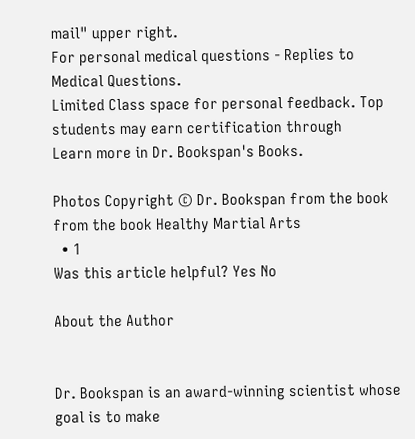mail" upper right.
For personal medical questions - Replies to Medical Questions.
Limited Class space for personal feedback. Top students may earn certification through
Learn more in Dr. Bookspan's Books.

Photos Copyright © Dr. Bookspan from the book from the book Healthy Martial Arts
  • 1
Was this article helpful? Yes No

About the Author


Dr. Bookspan is an award-winning scientist whose goal is to make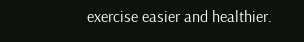exercise easier and healthier.